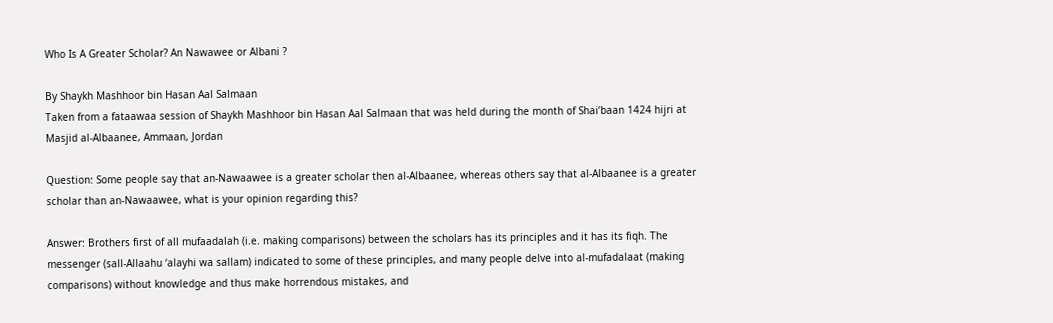Who Is A Greater Scholar? An Nawawee or Albani ?

By Shaykh Mashhoor bin Hasan Aal Salmaan
Taken from a fataawaa session of Shaykh Mashhoor bin Hasan Aal Salmaan that was held during the month of Shai’baan 1424 hijri at Masjid al-Albaanee, Ammaan, Jordan

Question: Some people say that an-Nawaawee is a greater scholar then al-Albaanee, whereas others say that al-Albaanee is a greater scholar than an-Nawaawee, what is your opinion regarding this?

Answer: Brothers first of all mufaadalah (i.e. making comparisons) between the scholars has its principles and it has its fiqh. The messenger (sall-Allaahu ‘alayhi wa sallam) indicated to some of these principles, and many people delve into al-mufadalaat (making comparisons) without knowledge and thus make horrendous mistakes, and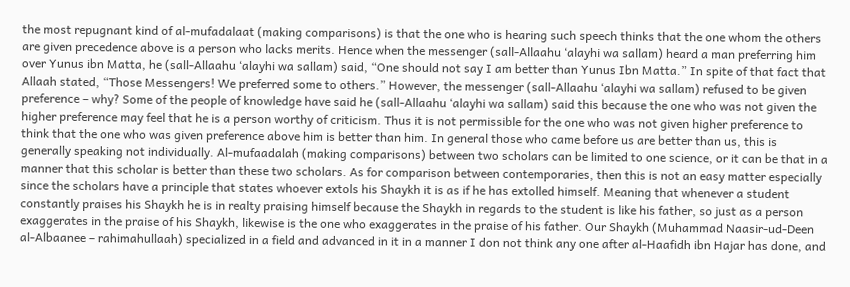the most repugnant kind of al-mufadalaat (making comparisons) is that the one who is hearing such speech thinks that the one whom the others are given precedence above is a person who lacks merits. Hence when the messenger (sall-Allaahu ‘alayhi wa sallam) heard a man preferring him over Yunus ibn Matta, he (sall-Allaahu ‘alayhi wa sallam) said, “One should not say I am better than Yunus Ibn Matta.” In spite of that fact that Allaah stated, “Those Messengers! We preferred some to others.” However, the messenger (sall-Allaahu ‘alayhi wa sallam) refused to be given preference – why? Some of the people of knowledge have said he (sall-Allaahu ‘alayhi wa sallam) said this because the one who was not given the higher preference may feel that he is a person worthy of criticism. Thus it is not permissible for the one who was not given higher preference to think that the one who was given preference above him is better than him. In general those who came before us are better than us, this is generally speaking not individually. Al-mufaadalah (making comparisons) between two scholars can be limited to one science, or it can be that in a manner that this scholar is better than these two scholars. As for comparison between contemporaries, then this is not an easy matter especially since the scholars have a principle that states whoever extols his Shaykh it is as if he has extolled himself. Meaning that whenever a student constantly praises his Shaykh he is in realty praising himself because the Shaykh in regards to the student is like his father, so just as a person exaggerates in the praise of his Shaykh, likewise is the one who exaggerates in the praise of his father. Our Shaykh (Muhammad Naasir-ud-Deen al-Albaanee – rahimahullaah) specialized in a field and advanced in it in a manner I don not think any one after al-Haafidh ibn Hajar has done, and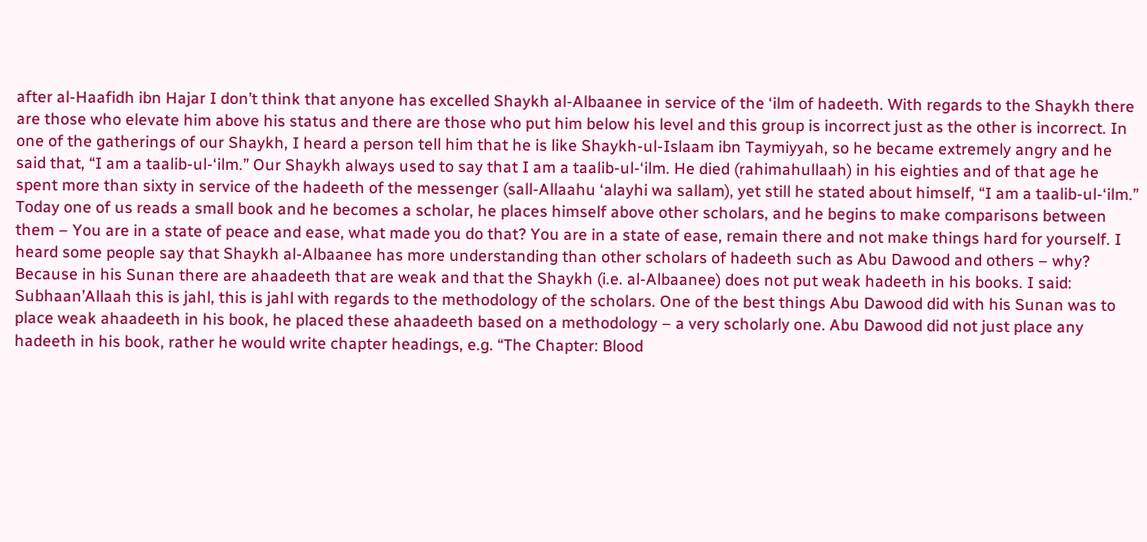after al-Haafidh ibn Hajar I don’t think that anyone has excelled Shaykh al-Albaanee in service of the ‘ilm of hadeeth. With regards to the Shaykh there are those who elevate him above his status and there are those who put him below his level and this group is incorrect just as the other is incorrect. In one of the gatherings of our Shaykh, I heard a person tell him that he is like Shaykh-ul-Islaam ibn Taymiyyah, so he became extremely angry and he said that, “I am a taalib-ul-‘ilm.” Our Shaykh always used to say that I am a taalib-ul-‘ilm. He died (rahimahullaah) in his eighties and of that age he spent more than sixty in service of the hadeeth of the messenger (sall-Allaahu ‘alayhi wa sallam), yet still he stated about himself, “I am a taalib-ul-‘ilm.” Today one of us reads a small book and he becomes a scholar, he places himself above other scholars, and he begins to make comparisons between them – You are in a state of peace and ease, what made you do that? You are in a state of ease, remain there and not make things hard for yourself. I heard some people say that Shaykh al-Albaanee has more understanding than other scholars of hadeeth such as Abu Dawood and others – why? Because in his Sunan there are ahaadeeth that are weak and that the Shaykh (i.e. al-Albaanee) does not put weak hadeeth in his books. I said: Subhaan’Allaah this is jahl, this is jahl with regards to the methodology of the scholars. One of the best things Abu Dawood did with his Sunan was to place weak ahaadeeth in his book, he placed these ahaadeeth based on a methodology – a very scholarly one. Abu Dawood did not just place any hadeeth in his book, rather he would write chapter headings, e.g. “The Chapter: Blood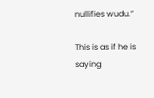nullifies wudu.”

This is as if he is saying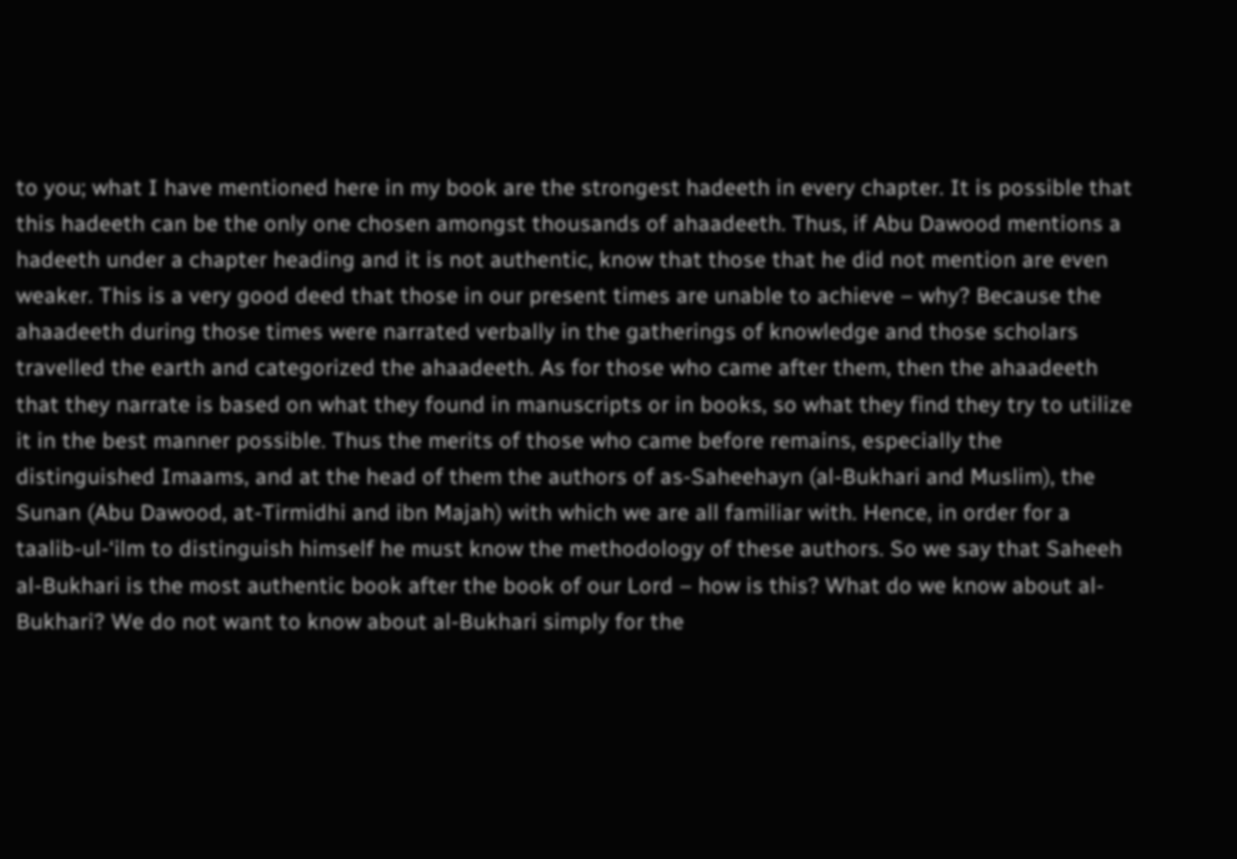to you; what I have mentioned here in my book are the strongest hadeeth in every chapter. It is possible that this hadeeth can be the only one chosen amongst thousands of ahaadeeth. Thus, if Abu Dawood mentions a hadeeth under a chapter heading and it is not authentic, know that those that he did not mention are even weaker. This is a very good deed that those in our present times are unable to achieve – why? Because the ahaadeeth during those times were narrated verbally in the gatherings of knowledge and those scholars travelled the earth and categorized the ahaadeeth. As for those who came after them, then the ahaadeeth that they narrate is based on what they found in manuscripts or in books, so what they find they try to utilize it in the best manner possible. Thus the merits of those who came before remains, especially the distinguished Imaams, and at the head of them the authors of as-Saheehayn (al-Bukhari and Muslim), the Sunan (Abu Dawood, at-Tirmidhi and ibn Majah) with which we are all familiar with. Hence, in order for a taalib-ul-‘ilm to distinguish himself he must know the methodology of these authors. So we say that Saheeh al-Bukhari is the most authentic book after the book of our Lord – how is this? What do we know about al-Bukhari? We do not want to know about al-Bukhari simply for the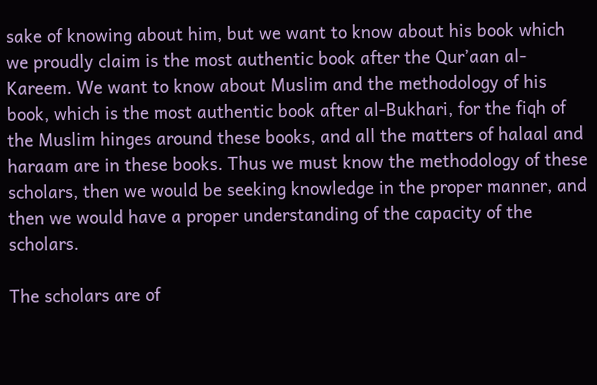sake of knowing about him, but we want to know about his book which we proudly claim is the most authentic book after the Qur’aan al-Kareem. We want to know about Muslim and the methodology of his book, which is the most authentic book after al-Bukhari, for the fiqh of the Muslim hinges around these books, and all the matters of halaal and haraam are in these books. Thus we must know the methodology of these scholars, then we would be seeking knowledge in the proper manner, and then we would have a proper understanding of the capacity of the scholars.

The scholars are of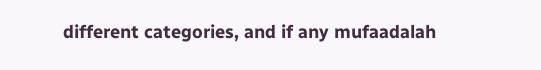different categories, and if any mufaadalah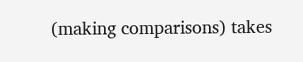(making comparisons) takes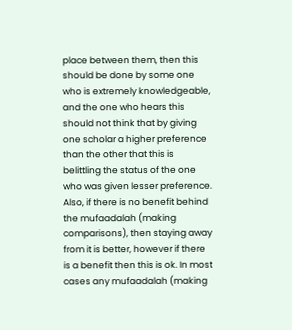place between them, then this should be done by some one who is extremely knowledgeable, and the one who hears this should not think that by giving one scholar a higher preference than the other that this is belittling the status of the one who was given lesser preference. Also, if there is no benefit behind the mufaadalah (making comparisons), then staying away from it is better, however if there is a benefit then this is ok. In most cases any mufaadalah (making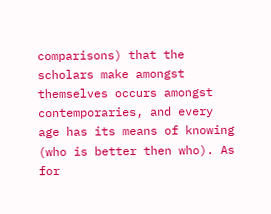comparisons) that the scholars make amongst themselves occurs amongst contemporaries, and every age has its means of knowing (who is better then who). As for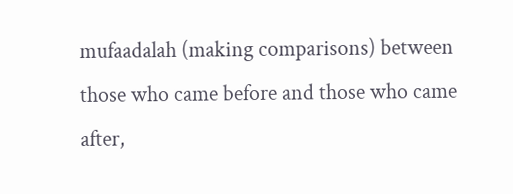mufaadalah (making comparisons) between those who came before and those who came after,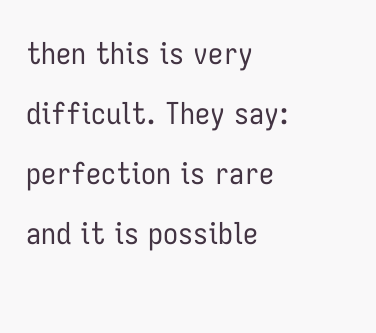then this is very difficult. They say: perfection is rare and it is possible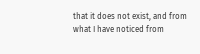that it does not exist, and from what I have noticed from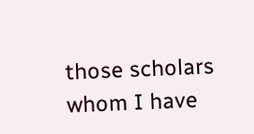those scholars whom I have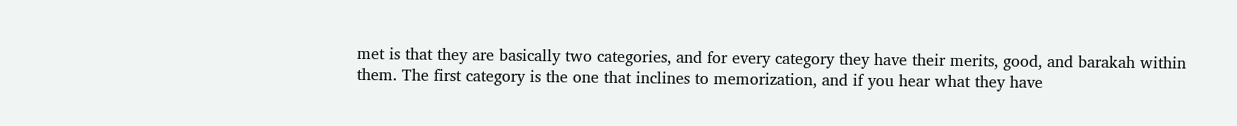met is that they are basically two categories, and for every category they have their merits, good, and barakah within them. The first category is the one that inclines to memorization, and if you hear what they have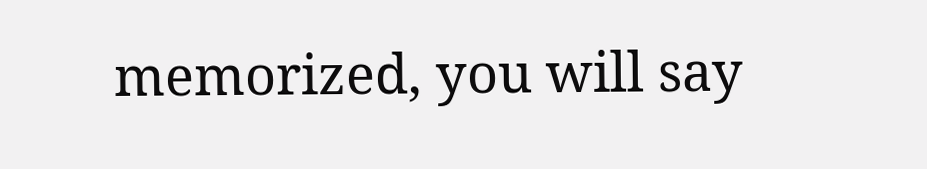memorized, you will say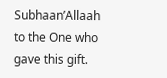Subhaan’Allaah to the One who gave this gift.